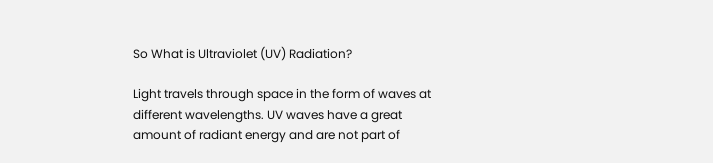So What is Ultraviolet (UV) Radiation?

Light travels through space in the form of waves at different wavelengths. UV waves have a great amount of radiant energy and are not part of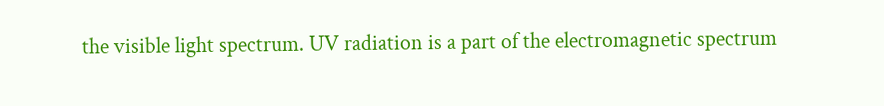the visible light spectrum. UV radiation is a part of the electromagnetic spectrum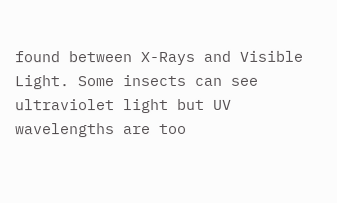found between X-Rays and Visible Light. Some insects can see ultraviolet light but UV wavelengths are too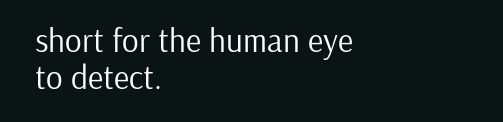short for the human eye to detect.